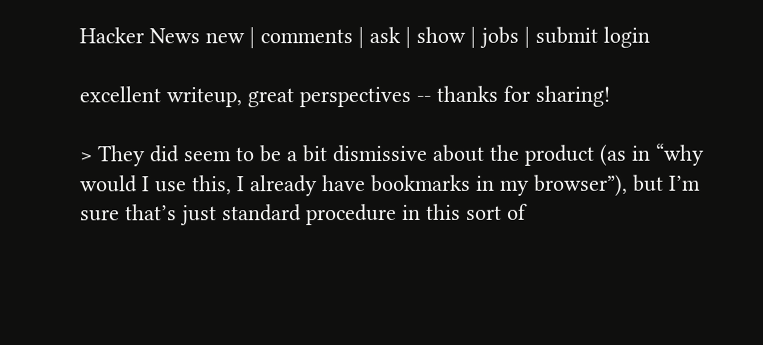Hacker News new | comments | ask | show | jobs | submit login

excellent writeup, great perspectives -- thanks for sharing!

> They did seem to be a bit dismissive about the product (as in “why would I use this, I already have bookmarks in my browser”), but I’m sure that’s just standard procedure in this sort of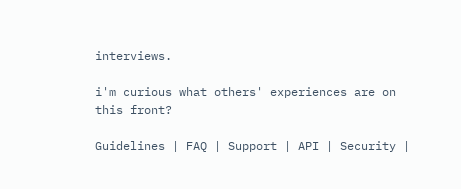interviews.

i'm curious what others' experiences are on this front?

Guidelines | FAQ | Support | API | Security |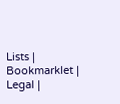Lists | Bookmarklet | Legal |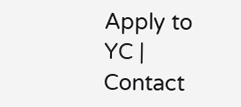Apply to YC | Contact